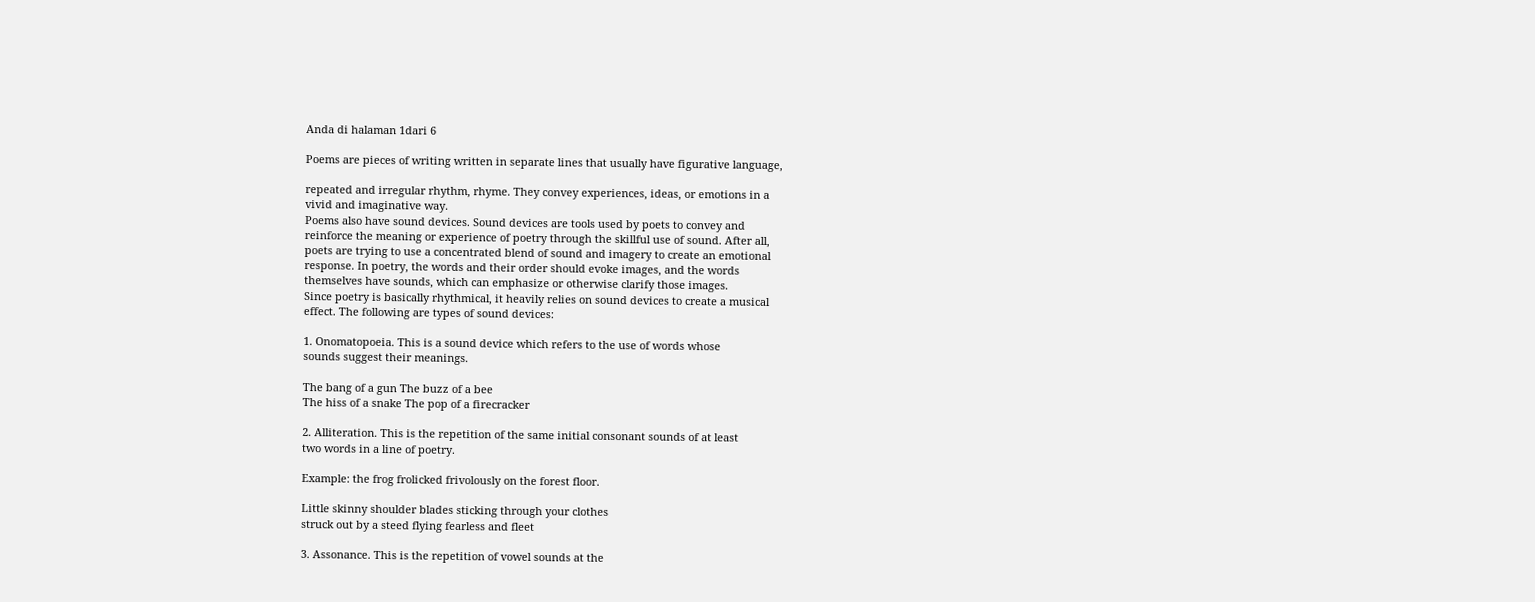Anda di halaman 1dari 6

Poems are pieces of writing written in separate lines that usually have figurative language,

repeated and irregular rhythm, rhyme. They convey experiences, ideas, or emotions in a
vivid and imaginative way.
Poems also have sound devices. Sound devices are tools used by poets to convey and
reinforce the meaning or experience of poetry through the skillful use of sound. After all,
poets are trying to use a concentrated blend of sound and imagery to create an emotional
response. In poetry, the words and their order should evoke images, and the words
themselves have sounds, which can emphasize or otherwise clarify those images.
Since poetry is basically rhythmical, it heavily relies on sound devices to create a musical
effect. The following are types of sound devices:

1. Onomatopoeia. This is a sound device which refers to the use of words whose
sounds suggest their meanings.

The bang of a gun The buzz of a bee
The hiss of a snake The pop of a firecracker

2. Alliteration. This is the repetition of the same initial consonant sounds of at least
two words in a line of poetry.

Example: the frog frolicked frivolously on the forest floor.

Little skinny shoulder blades sticking through your clothes
struck out by a steed flying fearless and fleet

3. Assonance. This is the repetition of vowel sounds at the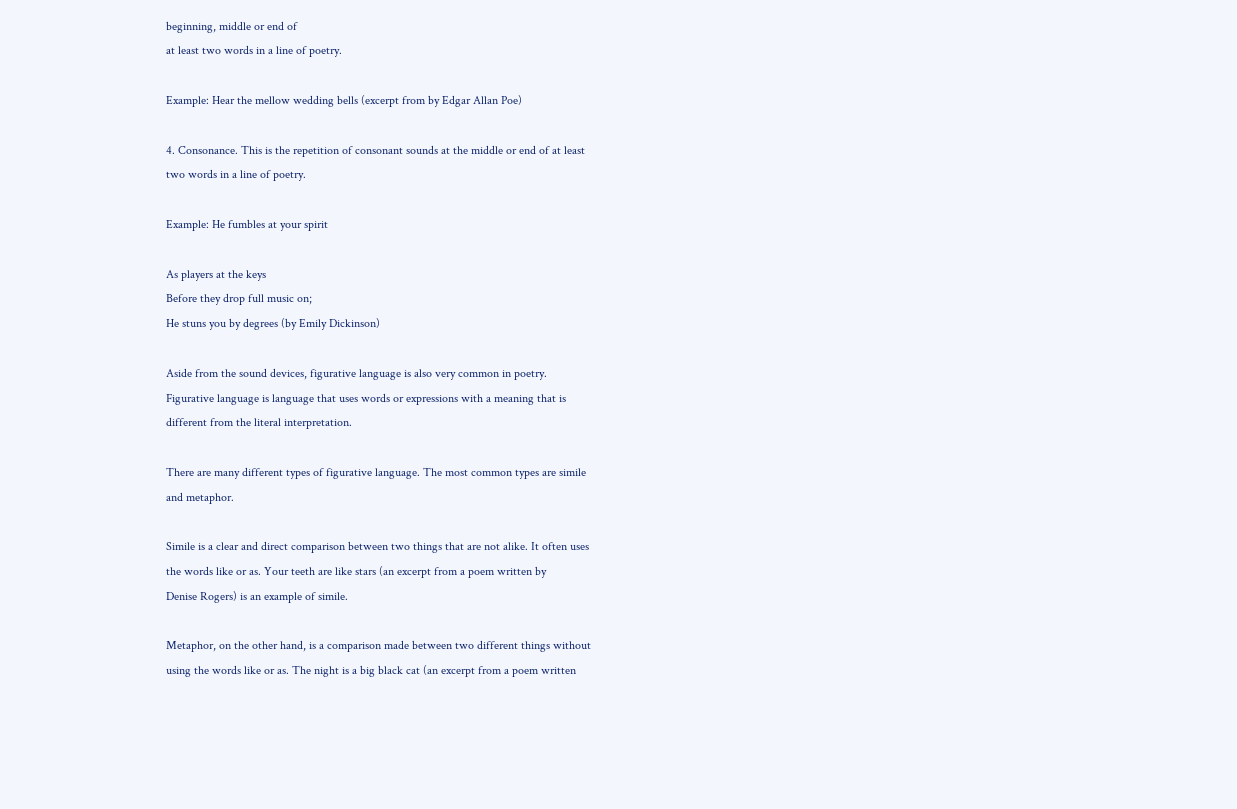beginning, middle or end of
at least two words in a line of poetry.

Example: Hear the mellow wedding bells (excerpt from by Edgar Allan Poe)

4. Consonance. This is the repetition of consonant sounds at the middle or end of at least
two words in a line of poetry.

Example: He fumbles at your spirit

As players at the keys
Before they drop full music on;
He stuns you by degrees (by Emily Dickinson)

Aside from the sound devices, figurative language is also very common in poetry.
Figurative language is language that uses words or expressions with a meaning that is
different from the literal interpretation.

There are many different types of figurative language. The most common types are simile
and metaphor.

Simile is a clear and direct comparison between two things that are not alike. It often uses
the words like or as. Your teeth are like stars (an excerpt from a poem written by
Denise Rogers) is an example of simile.

Metaphor, on the other hand, is a comparison made between two different things without
using the words like or as. The night is a big black cat (an excerpt from a poem written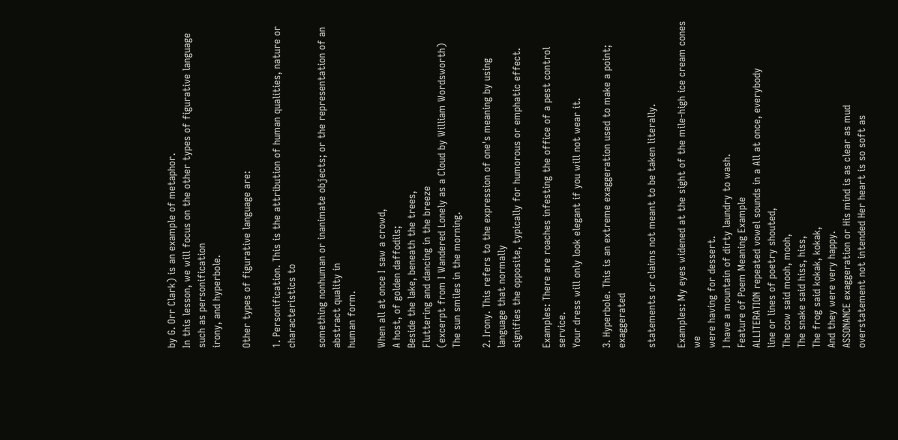by G. Orr Clark) is an example of metaphor.
In this lesson, we will focus on the other types of figurative language such as personification
irony, and hyperbole.

Other types of figurative language are:

1. Personification. This is the attribution of human qualities, nature or characteristics to

something nonhuman or inanimate objects; or the representation of an abstract quality in
human form.

When all at once I saw a crowd,
A host, of golden daffodils;
Beside the lake, beneath the trees,
Fluttering and dancing in the breeze
(excerpt from I Wandered Lonely as a Cloud by William Wordsworth)
The sun smiles in the morning.

2. Irony. This refers to the expression of one's meaning by using language that normally
signifies the opposite, typically for humorous or emphatic effect.

Examples: There are roaches infesting the office of a pest control service.
Your dress will only look elegant if you will not wear it.

3. Hyperbole. This is an extreme exaggeration used to make a point; exaggerated

statements or claims not meant to be taken literally.

Examples: My eyes widened at the sight of the mile-high ice cream cones we
were having for dessert.
I have a mountain of dirty laundry to wash.
Feature of Poem Meaning Example
ALLITERATION repeated vowel sounds in a All at once, everybody
line or lines of poetry shouted,
The cow said mooh, mooh,
The snake said hiss, hiss,
The frog said kokak, kokak,
And they were very happy.
ASSONANCE exaggeration or His mind is as clear as mud
overstatement not intended Her heart is so soft as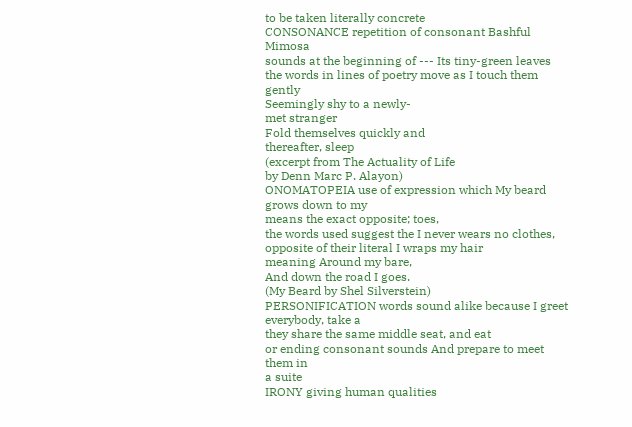to be taken literally concrete
CONSONANCE repetition of consonant Bashful Mimosa
sounds at the beginning of --- Its tiny-green leaves
the words in lines of poetry move as I touch them gently
Seemingly shy to a newly-
met stranger
Fold themselves quickly and
thereafter, sleep
(excerpt from The Actuality of Life
by Denn Marc P. Alayon)
ONOMATOPEIA use of expression which My beard grows down to my
means the exact opposite; toes,
the words used suggest the I never wears no clothes,
opposite of their literal I wraps my hair
meaning Around my bare,
And down the road I goes.
(My Beard by Shel Silverstein)
PERSONIFICATION words sound alike because I greet everybody, take a
they share the same middle seat, and eat
or ending consonant sounds And prepare to meet them in
a suite
IRONY giving human qualities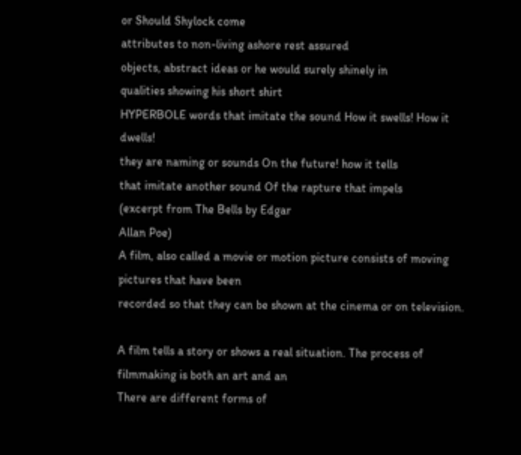or Should Shylock come
attributes to non-living ashore rest assured
objects, abstract ideas or he would surely shinely in
qualities showing his short shirt
HYPERBOLE words that imitate the sound How it swells! How it dwells!
they are naming or sounds On the future! how it tells
that imitate another sound Of the rapture that impels
(excerpt from The Bells by Edgar
Allan Poe)
A film, also called a movie or motion picture consists of moving pictures that have been
recorded so that they can be shown at the cinema or on television.

A film tells a story or shows a real situation. The process of filmmaking is both an art and an
There are different forms of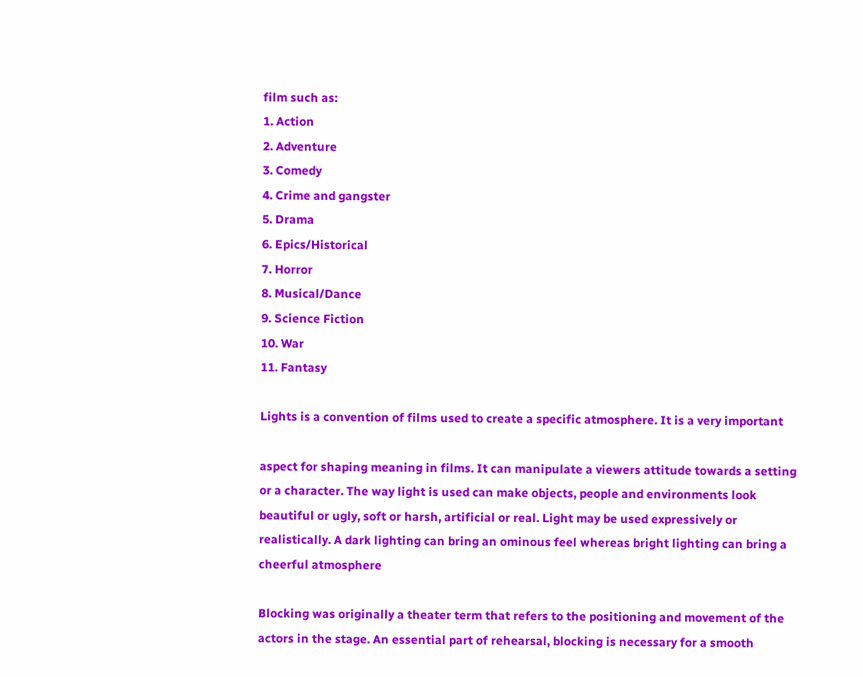film such as:
1. Action
2. Adventure
3. Comedy
4. Crime and gangster
5. Drama
6. Epics/Historical
7. Horror
8. Musical/Dance
9. Science Fiction
10. War
11. Fantasy

Lights is a convention of films used to create a specific atmosphere. It is a very important

aspect for shaping meaning in films. It can manipulate a viewers attitude towards a setting
or a character. The way light is used can make objects, people and environments look
beautiful or ugly, soft or harsh, artificial or real. Light may be used expressively or
realistically. A dark lighting can bring an ominous feel whereas bright lighting can bring a
cheerful atmosphere

Blocking was originally a theater term that refers to the positioning and movement of the
actors in the stage. An essential part of rehearsal, blocking is necessary for a smooth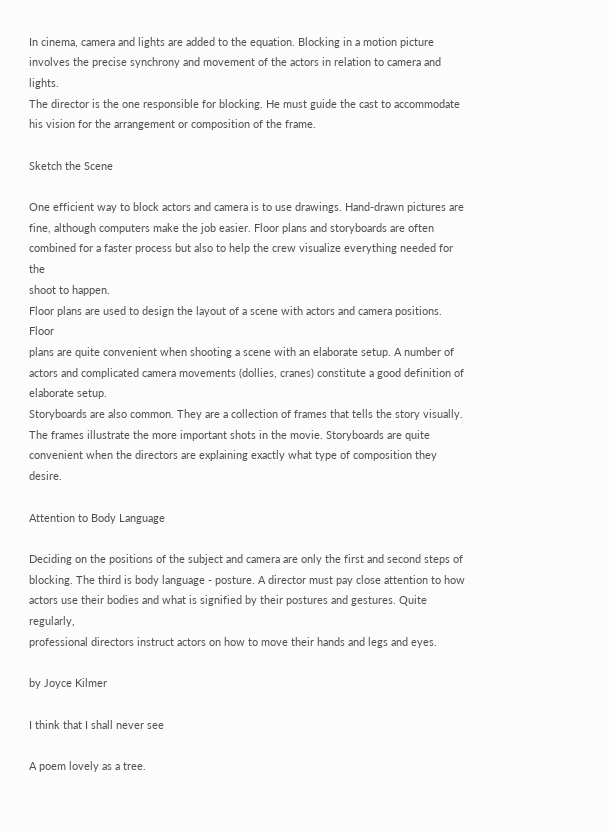In cinema, camera and lights are added to the equation. Blocking in a motion picture
involves the precise synchrony and movement of the actors in relation to camera and lights.
The director is the one responsible for blocking. He must guide the cast to accommodate
his vision for the arrangement or composition of the frame.

Sketch the Scene

One efficient way to block actors and camera is to use drawings. Hand-drawn pictures are
fine, although computers make the job easier. Floor plans and storyboards are often
combined for a faster process but also to help the crew visualize everything needed for the
shoot to happen.
Floor plans are used to design the layout of a scene with actors and camera positions. Floor
plans are quite convenient when shooting a scene with an elaborate setup. A number of
actors and complicated camera movements (dollies, cranes) constitute a good definition of
elaborate setup.
Storyboards are also common. They are a collection of frames that tells the story visually.
The frames illustrate the more important shots in the movie. Storyboards are quite
convenient when the directors are explaining exactly what type of composition they desire.

Attention to Body Language

Deciding on the positions of the subject and camera are only the first and second steps of
blocking. The third is body language - posture. A director must pay close attention to how
actors use their bodies and what is signified by their postures and gestures. Quite regularly,
professional directors instruct actors on how to move their hands and legs and eyes.

by Joyce Kilmer

I think that I shall never see

A poem lovely as a tree.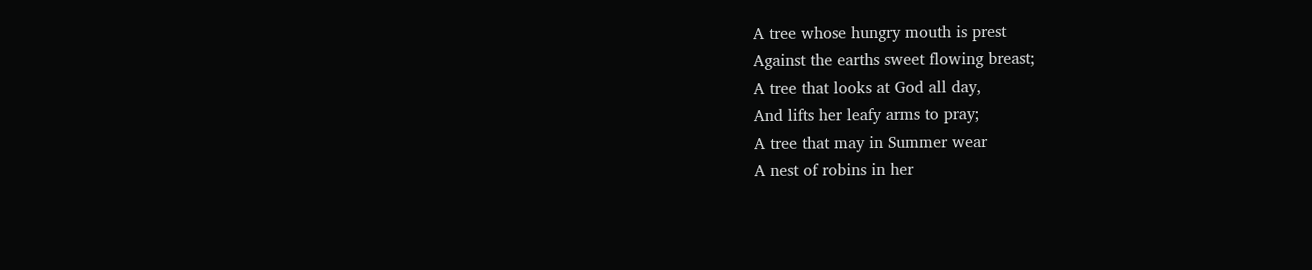A tree whose hungry mouth is prest
Against the earths sweet flowing breast;
A tree that looks at God all day,
And lifts her leafy arms to pray;
A tree that may in Summer wear
A nest of robins in her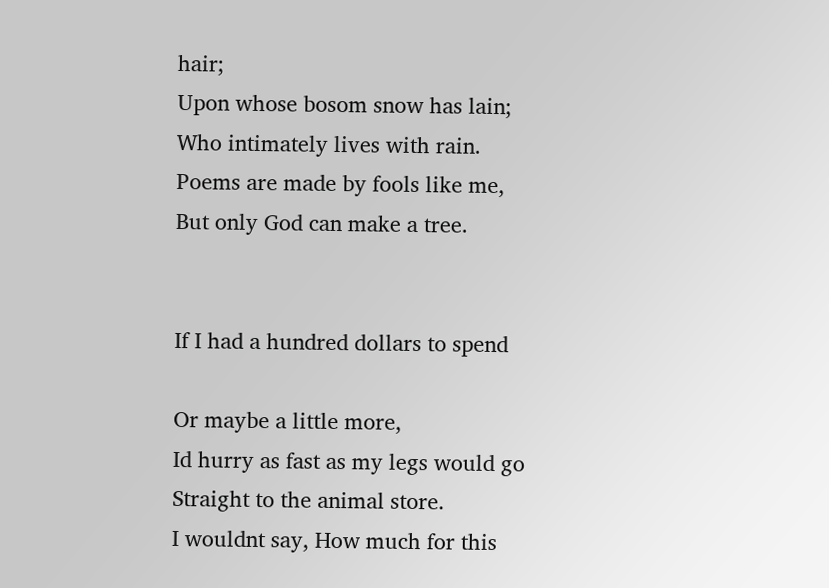hair;
Upon whose bosom snow has lain;
Who intimately lives with rain.
Poems are made by fools like me,
But only God can make a tree.


If I had a hundred dollars to spend

Or maybe a little more,
Id hurry as fast as my legs would go
Straight to the animal store.
I wouldnt say, How much for this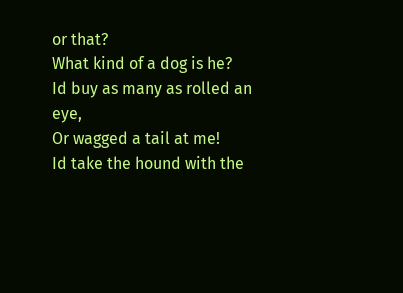or that?
What kind of a dog is he?
Id buy as many as rolled an eye,
Or wagged a tail at me!
Id take the hound with the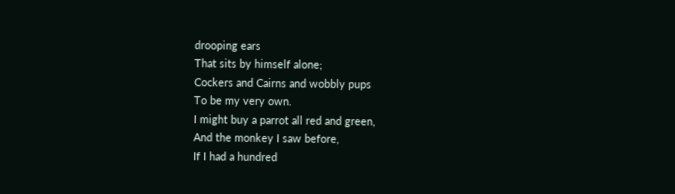drooping ears
That sits by himself alone;
Cockers and Cairns and wobbly pups
To be my very own.
I might buy a parrot all red and green,
And the monkey I saw before,
If I had a hundred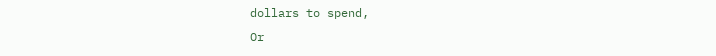dollars to spend,
Or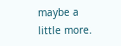maybe a little more.